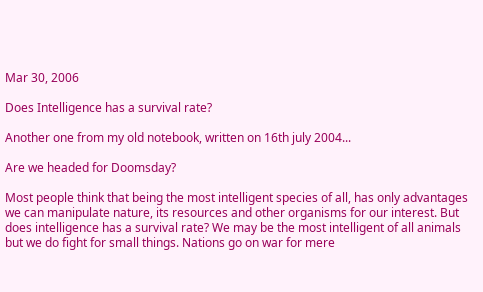Mar 30, 2006

Does Intelligence has a survival rate?

Another one from my old notebook, written on 16th july 2004...

Are we headed for Doomsday?

Most people think that being the most intelligent species of all, has only advantages we can manipulate nature, its resources and other organisms for our interest. But does intelligence has a survival rate? We may be the most intelligent of all animals but we do fight for small things. Nations go on war for mere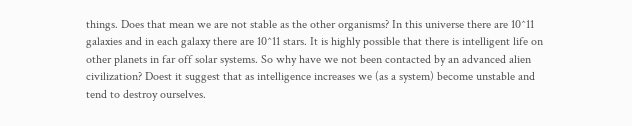things. Does that mean we are not stable as the other organisms? In this universe there are 10^11 galaxies and in each galaxy there are 10^11 stars. It is highly possible that there is intelligent life on other planets in far off solar systems. So why have we not been contacted by an advanced alien civilization? Doest it suggest that as intelligence increases we (as a system) become unstable and tend to destroy ourselves.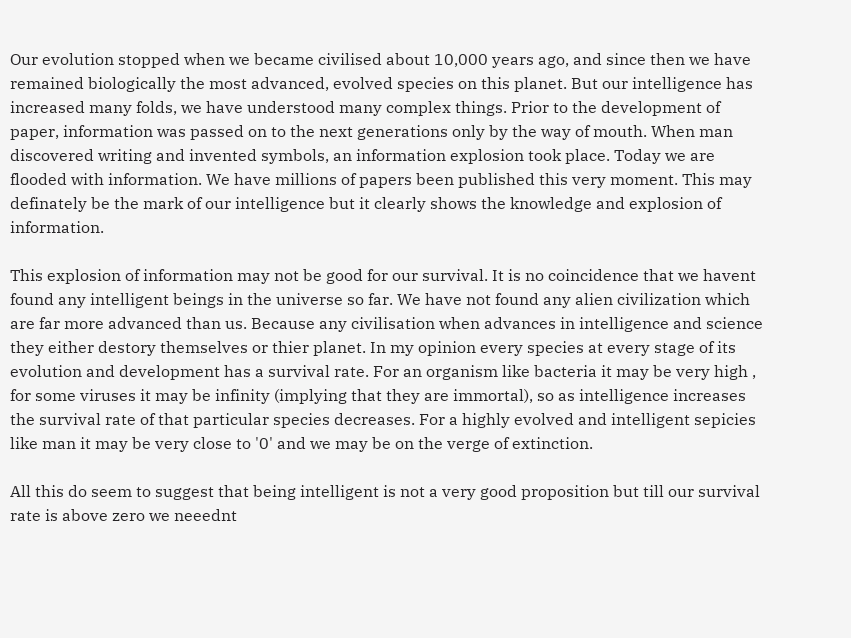Our evolution stopped when we became civilised about 10,000 years ago, and since then we have remained biologically the most advanced, evolved species on this planet. But our intelligence has increased many folds, we have understood many complex things. Prior to the development of paper, information was passed on to the next generations only by the way of mouth. When man discovered writing and invented symbols, an information explosion took place. Today we are flooded with information. We have millions of papers been published this very moment. This may definately be the mark of our intelligence but it clearly shows the knowledge and explosion of information.

This explosion of information may not be good for our survival. It is no coincidence that we havent found any intelligent beings in the universe so far. We have not found any alien civilization which are far more advanced than us. Because any civilisation when advances in intelligence and science they either destory themselves or thier planet. In my opinion every species at every stage of its evolution and development has a survival rate. For an organism like bacteria it may be very high , for some viruses it may be infinity (implying that they are immortal), so as intelligence increases the survival rate of that particular species decreases. For a highly evolved and intelligent sepicies like man it may be very close to '0' and we may be on the verge of extinction.

All this do seem to suggest that being intelligent is not a very good proposition but till our survival rate is above zero we neeednt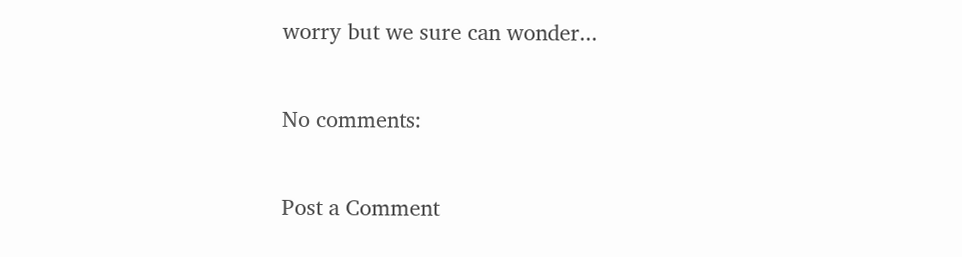worry but we sure can wonder...

No comments:

Post a Comment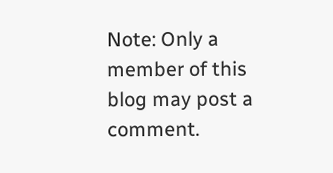Note: Only a member of this blog may post a comment.